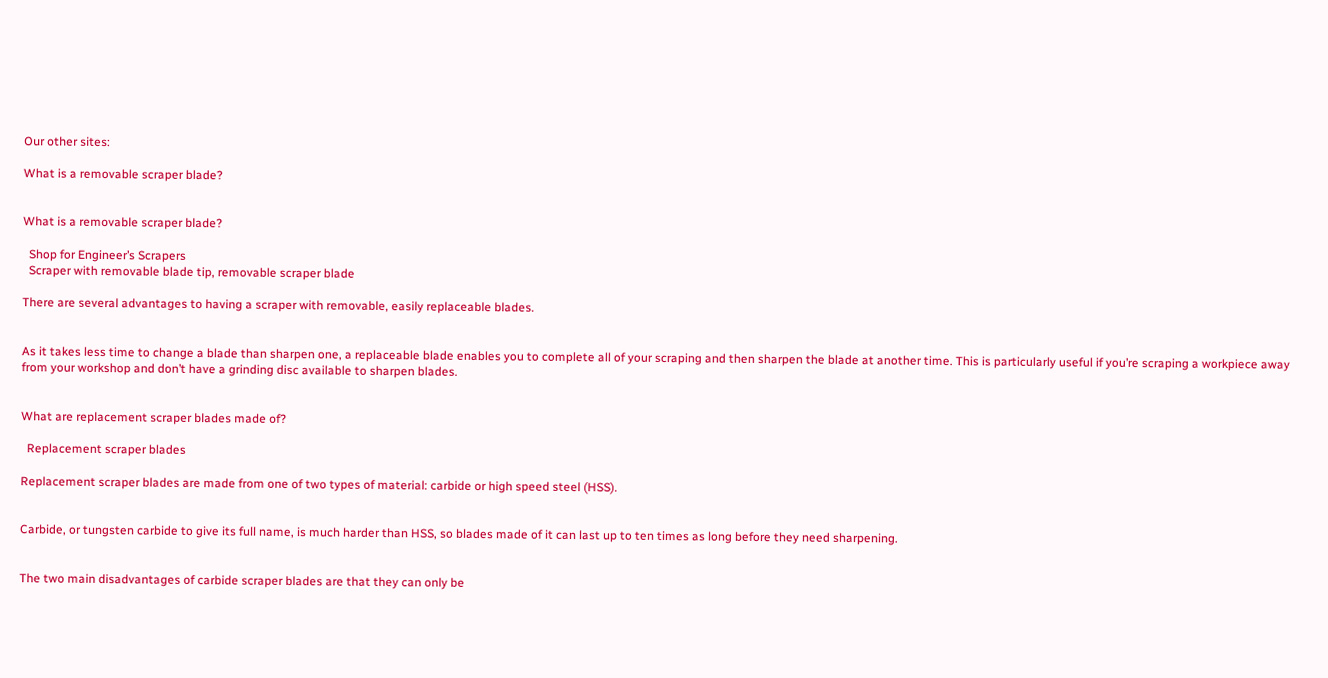Our other sites:

What is a removable scraper blade?


What is a removable scraper blade?

  Shop for Engineer’s Scrapers
  Scraper with removable blade tip, removable scraper blade

There are several advantages to having a scraper with removable, easily replaceable blades.


As it takes less time to change a blade than sharpen one, a replaceable blade enables you to complete all of your scraping and then sharpen the blade at another time. This is particularly useful if you’re scraping a workpiece away from your workshop and don’t have a grinding disc available to sharpen blades.


What are replacement scraper blades made of?

  Replacement scraper blades

Replacement scraper blades are made from one of two types of material: carbide or high speed steel (HSS).


Carbide, or tungsten carbide to give its full name, is much harder than HSS, so blades made of it can last up to ten times as long before they need sharpening.


The two main disadvantages of carbide scraper blades are that they can only be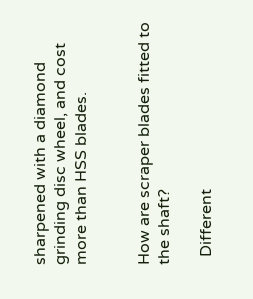sharpened with a diamond grinding disc wheel, and cost more than HSS blades.


How are scraper blades fitted to the shaft?

  Different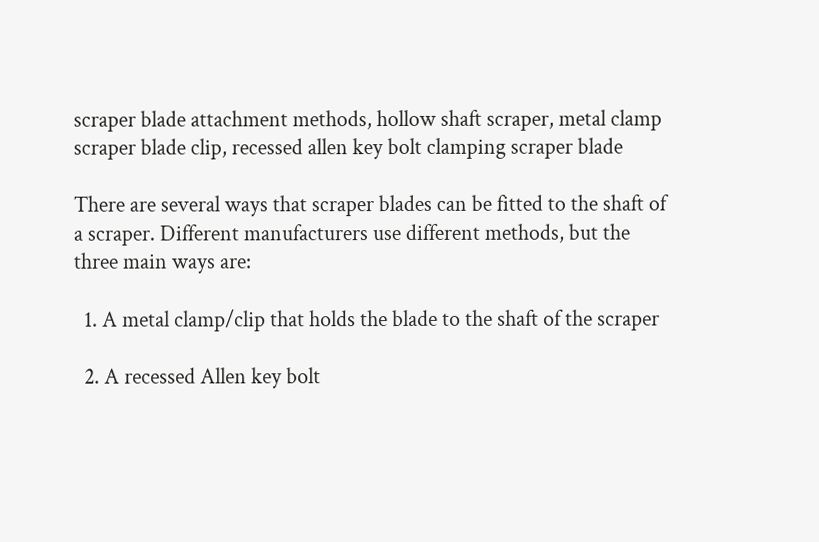scraper blade attachment methods, hollow shaft scraper, metal clamp scraper blade clip, recessed allen key bolt clamping scraper blade

There are several ways that scraper blades can be fitted to the shaft of a scraper. Different manufacturers use different methods, but the three main ways are:

  1. A metal clamp/clip that holds the blade to the shaft of the scraper

  2. A recessed Allen key bolt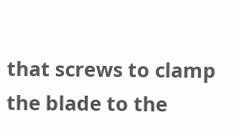that screws to clamp the blade to the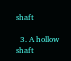shaft

  3. A hollow shaft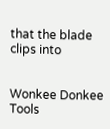that the blade clips into


Wonkee Donkee Tools